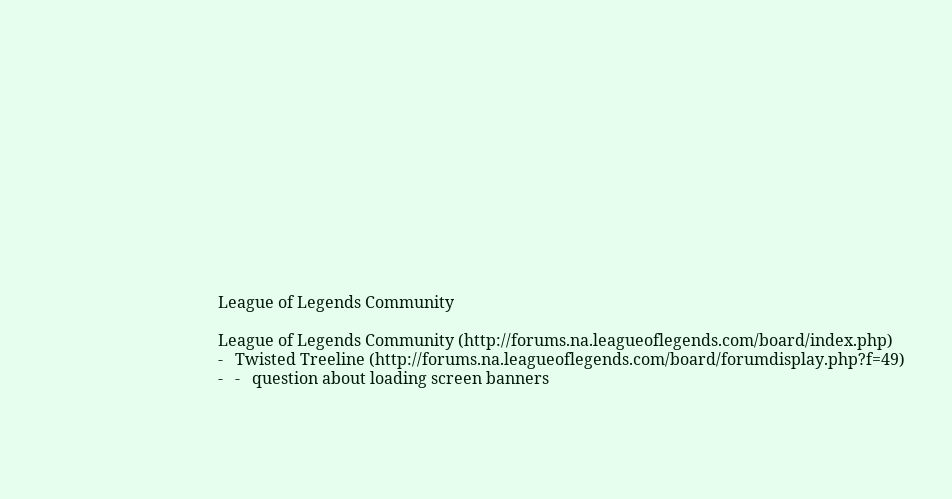League of Legends Community

League of Legends Community (http://forums.na.leagueoflegends.com/board/index.php)
-   Twisted Treeline (http://forums.na.leagueoflegends.com/board/forumdisplay.php?f=49)
-   -   question about loading screen banners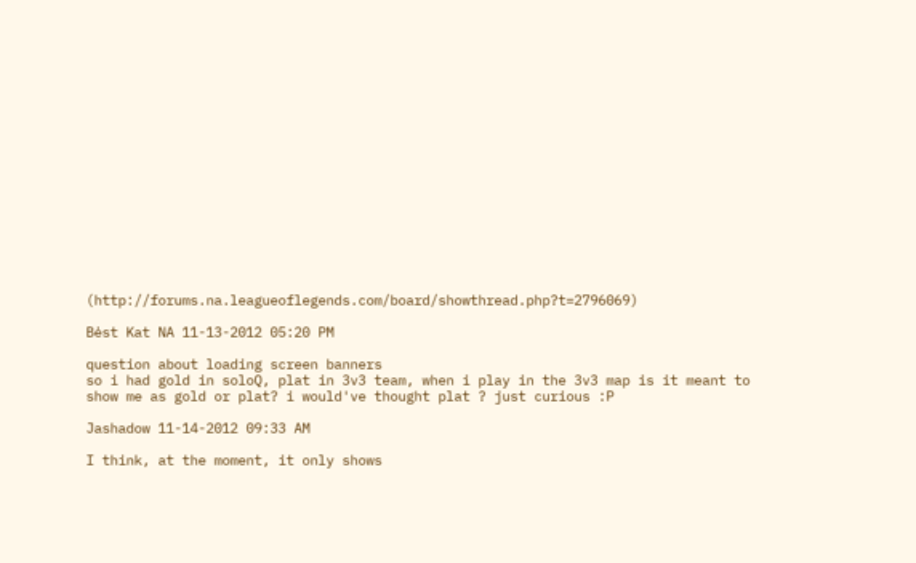(http://forums.na.leagueoflegends.com/board/showthread.php?t=2796069)

Bėst Kat NA 11-13-2012 05:20 PM

question about loading screen banners
so i had gold in soloQ, plat in 3v3 team, when i play in the 3v3 map is it meant to show me as gold or plat? i would've thought plat ? just curious :P

Jashadow 11-14-2012 09:33 AM

I think, at the moment, it only shows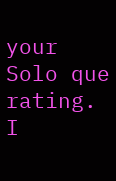your Solo que rating. I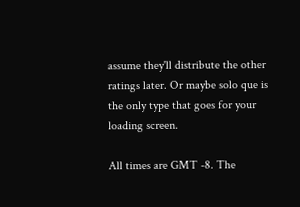assume they'll distribute the other ratings later. Or maybe solo que is the only type that goes for your loading screen.

All times are GMT -8. The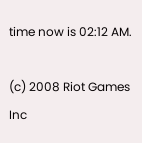time now is 02:12 AM.

(c) 2008 Riot Games Inc